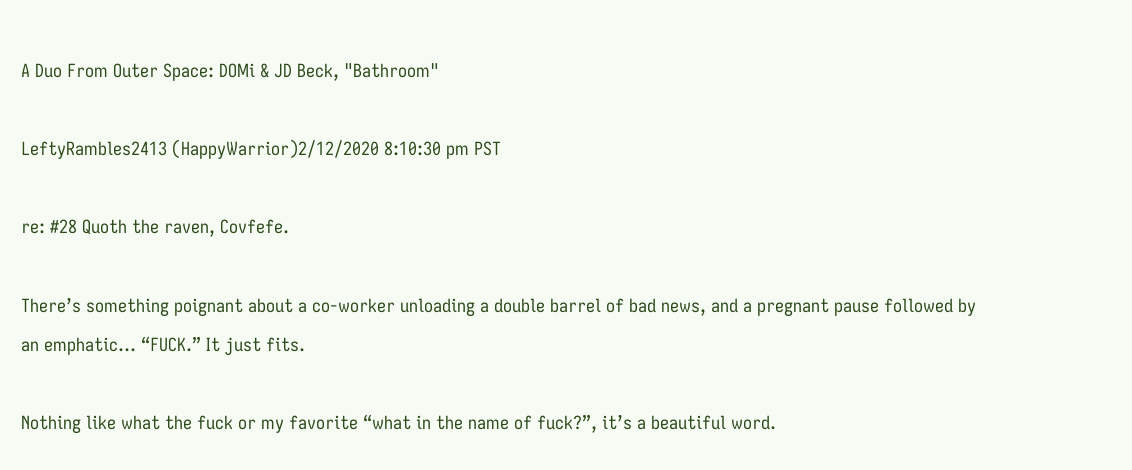A Duo From Outer Space: DOMi & JD Beck, "Bathroom"

LeftyRambles2413 (HappyWarrior)2/12/2020 8:10:30 pm PST

re: #28 Quoth the raven, Covfefe.

There’s something poignant about a co-worker unloading a double barrel of bad news, and a pregnant pause followed by an emphatic… “FUCK.” It just fits.

Nothing like what the fuck or my favorite “what in the name of fuck?”, it’s a beautiful word.